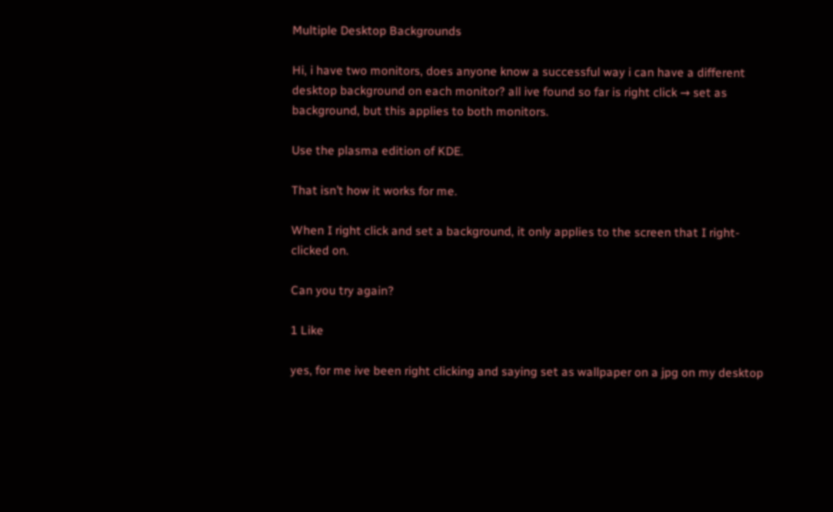Multiple Desktop Backgrounds

Hi, i have two monitors, does anyone know a successful way i can have a different desktop background on each monitor? all ive found so far is right click → set as background, but this applies to both monitors.

Use the plasma edition of KDE.

That isn’t how it works for me.

When I right click and set a background, it only applies to the screen that I right-clicked on.

Can you try again?

1 Like

yes, for me ive been right clicking and saying set as wallpaper on a jpg on my desktop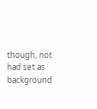though, not had set as background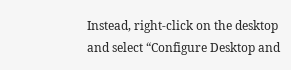Instead, right-click on the desktop and select “Configure Desktop and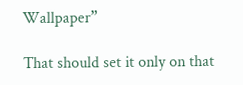Wallpaper”

That should set it only on that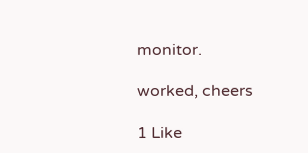monitor.

worked, cheers

1 Like